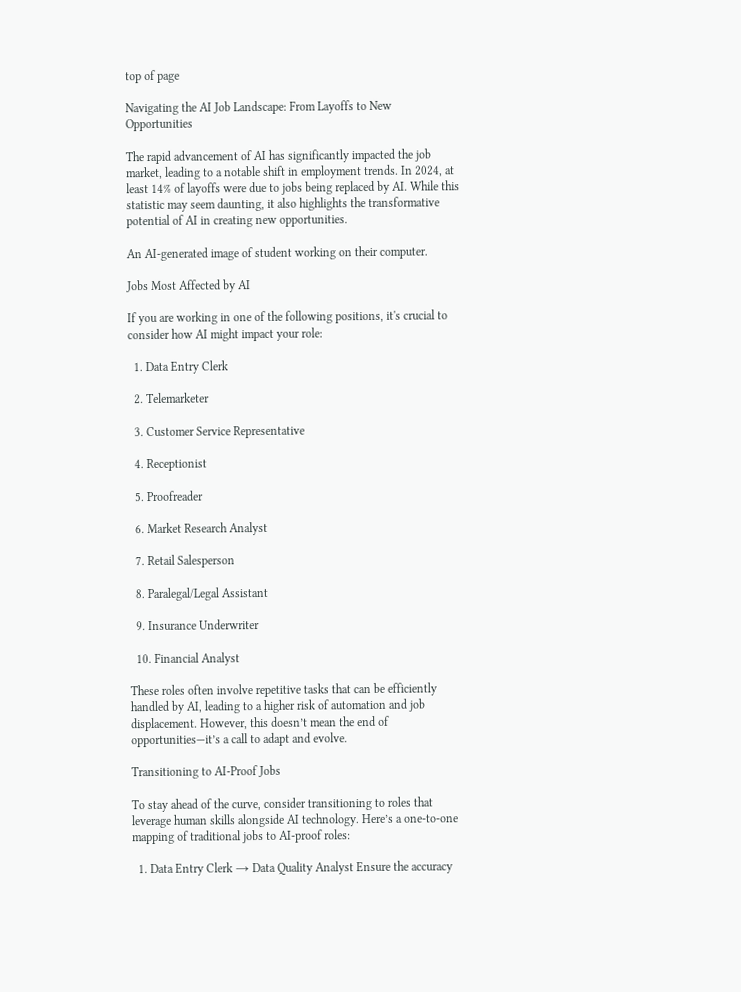top of page

Navigating the AI Job Landscape: From Layoffs to New Opportunities

The rapid advancement of AI has significantly impacted the job market, leading to a notable shift in employment trends. In 2024, at least 14% of layoffs were due to jobs being replaced by AI. While this statistic may seem daunting, it also highlights the transformative potential of AI in creating new opportunities.

An AI-generated image of student working on their computer.

Jobs Most Affected by AI

If you are working in one of the following positions, it's crucial to consider how AI might impact your role:

  1. Data Entry Clerk

  2. Telemarketer

  3. Customer Service Representative

  4. Receptionist

  5. Proofreader

  6. Market Research Analyst

  7. Retail Salesperson

  8. Paralegal/Legal Assistant

  9. Insurance Underwriter

  10. Financial Analyst

These roles often involve repetitive tasks that can be efficiently handled by AI, leading to a higher risk of automation and job displacement. However, this doesn’t mean the end of opportunities—it’s a call to adapt and evolve.

Transitioning to AI-Proof Jobs

To stay ahead of the curve, consider transitioning to roles that leverage human skills alongside AI technology. Here’s a one-to-one mapping of traditional jobs to AI-proof roles:

  1. Data Entry Clerk → Data Quality Analyst Ensure the accuracy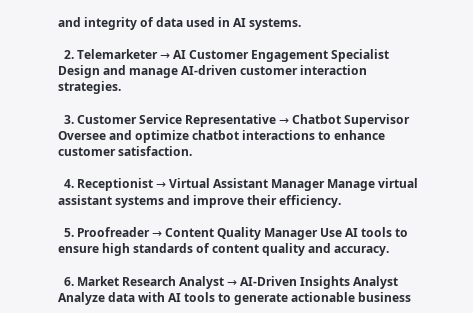and integrity of data used in AI systems.

  2. Telemarketer → AI Customer Engagement Specialist Design and manage AI-driven customer interaction strategies.

  3. Customer Service Representative → Chatbot Supervisor Oversee and optimize chatbot interactions to enhance customer satisfaction.

  4. Receptionist → Virtual Assistant Manager Manage virtual assistant systems and improve their efficiency.

  5. Proofreader → Content Quality Manager Use AI tools to ensure high standards of content quality and accuracy.

  6. Market Research Analyst → AI-Driven Insights Analyst Analyze data with AI tools to generate actionable business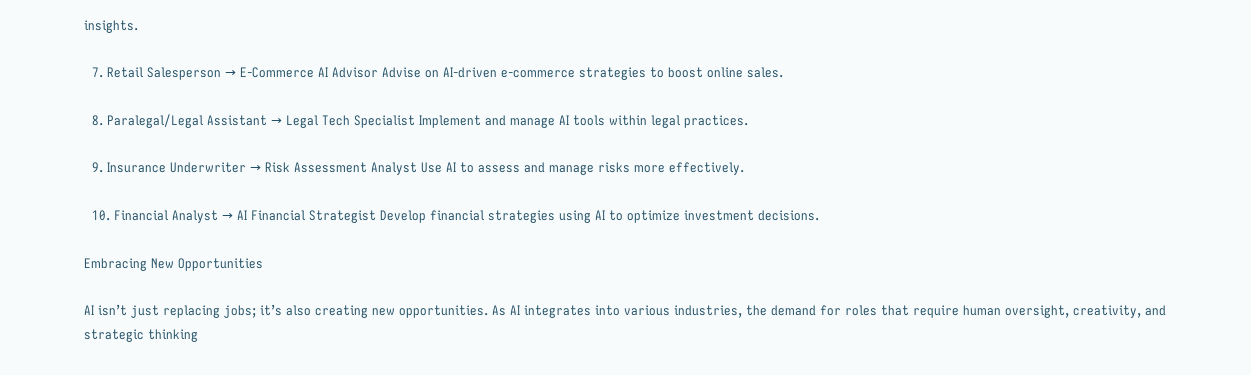insights.

  7. Retail Salesperson → E-Commerce AI Advisor Advise on AI-driven e-commerce strategies to boost online sales.

  8. Paralegal/Legal Assistant → Legal Tech Specialist Implement and manage AI tools within legal practices.

  9. Insurance Underwriter → Risk Assessment Analyst Use AI to assess and manage risks more effectively.

  10. Financial Analyst → AI Financial Strategist Develop financial strategies using AI to optimize investment decisions.

Embracing New Opportunities

AI isn’t just replacing jobs; it’s also creating new opportunities. As AI integrates into various industries, the demand for roles that require human oversight, creativity, and strategic thinking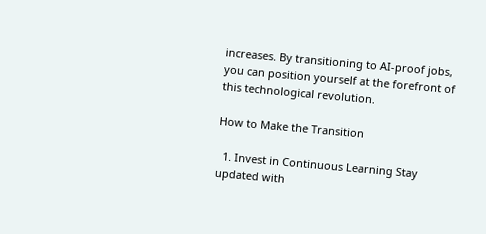increases. By transitioning to AI-proof jobs, you can position yourself at the forefront of this technological revolution.

How to Make the Transition

  1. Invest in Continuous Learning Stay updated with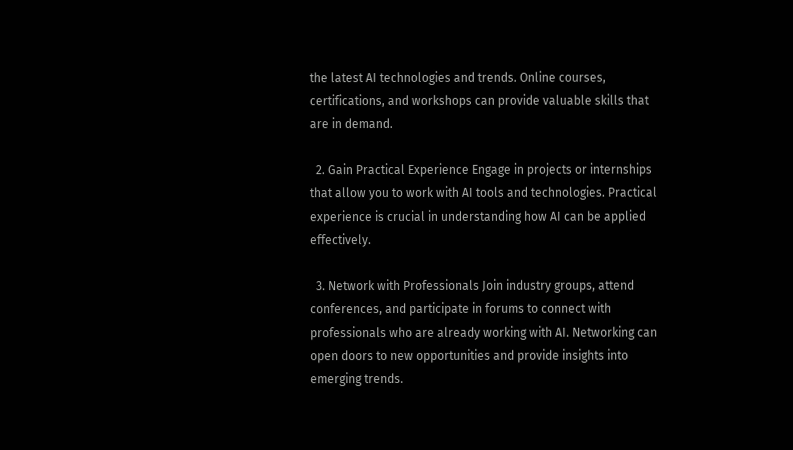the latest AI technologies and trends. Online courses, certifications, and workshops can provide valuable skills that are in demand.

  2. Gain Practical Experience Engage in projects or internships that allow you to work with AI tools and technologies. Practical experience is crucial in understanding how AI can be applied effectively.

  3. Network with Professionals Join industry groups, attend conferences, and participate in forums to connect with professionals who are already working with AI. Networking can open doors to new opportunities and provide insights into emerging trends.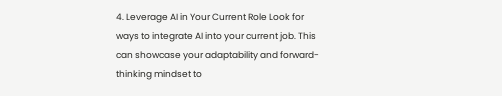4. Leverage AI in Your Current Role Look for ways to integrate AI into your current job. This can showcase your adaptability and forward-thinking mindset to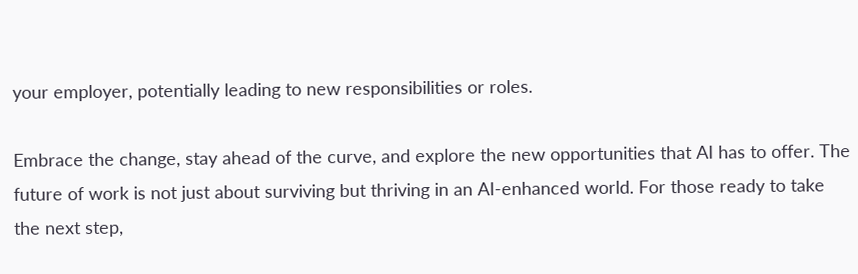your employer, potentially leading to new responsibilities or roles.

Embrace the change, stay ahead of the curve, and explore the new opportunities that AI has to offer. The future of work is not just about surviving but thriving in an AI-enhanced world. For those ready to take the next step,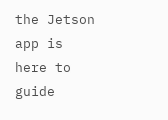the Jetson app is here to guide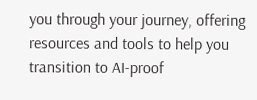you through your journey, offering resources and tools to help you transition to AI-proof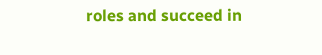roles and succeed in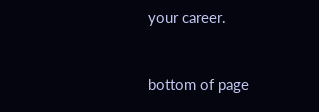your career.


bottom of page